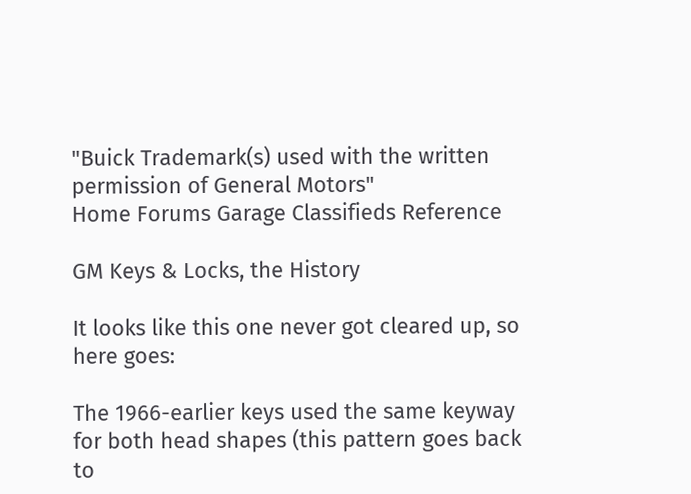"Buick Trademark(s) used with the written permission of General Motors"
Home Forums Garage Classifieds Reference

GM Keys & Locks, the History

It looks like this one never got cleared up, so here goes:

The 1966-earlier keys used the same keyway for both head shapes (this pattern goes back to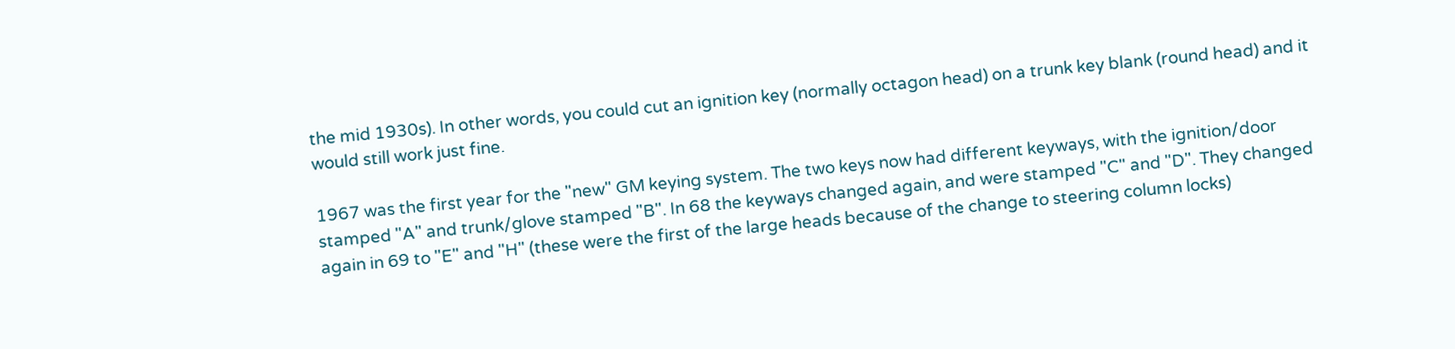the mid 1930s). In other words, you could cut an ignition key (normally octagon head) on a trunk key blank (round head) and it would still work just fine.

1967 was the first year for the "new" GM keying system. The two keys now had different keyways, with the ignition/door stamped "A" and trunk/glove stamped "B". In 68 the keyways changed again, and were stamped "C" and "D". They changed again in 69 to "E" and "H" (these were the first of the large heads because of the change to steering column locks)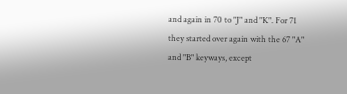and again in 70 to "J" and "K". For 71 they started over again with the 67 "A" and "B" keyways, except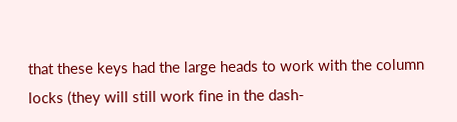that these keys had the large heads to work with the column locks (they will still work fine in the dash-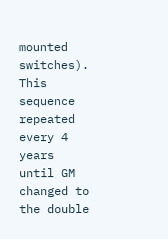mounted switches). This sequence repeated every 4 years until GM changed to the double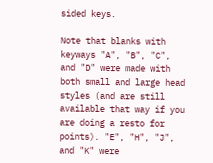sided keys.

Note that blanks with keyways "A", "B", "C", and "D" were made with both small and large head styles (and are still available that way if you are doing a resto for points). "E", "H", "J", and "K" were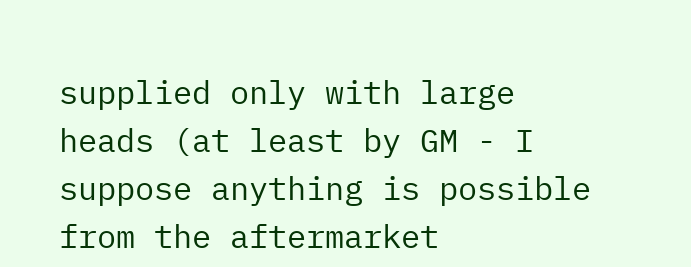supplied only with large heads (at least by GM - I suppose anything is possible from the aftermarket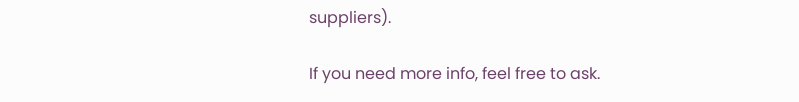suppliers).

If you need more info, feel free to ask.